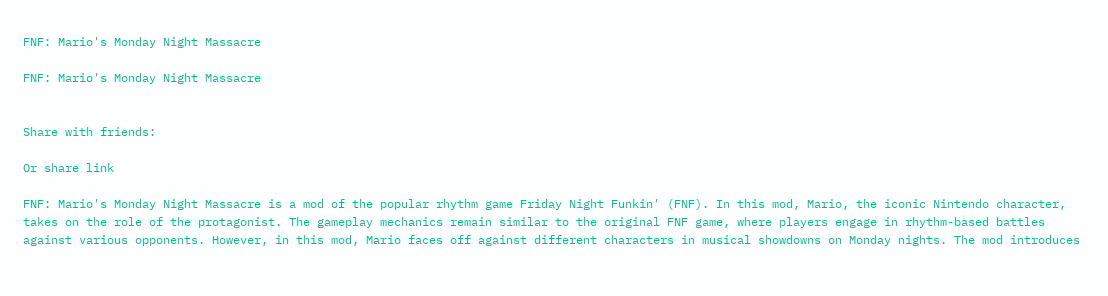FNF: Mario's Monday Night Massacre

FNF: Mario's Monday Night Massacre


Share with friends:

Or share link

FNF: Mario's Monday Night Massacre is a mod of the popular rhythm game Friday Night Funkin' (FNF). In this mod, Mario, the iconic Nintendo character, takes on the role of the protagonist. The gameplay mechanics remain similar to the original FNF game, where players engage in rhythm-based battles against various opponents. However, in this mod, Mario faces off against different characters in musical showdowns on Monday nights. The mod introduces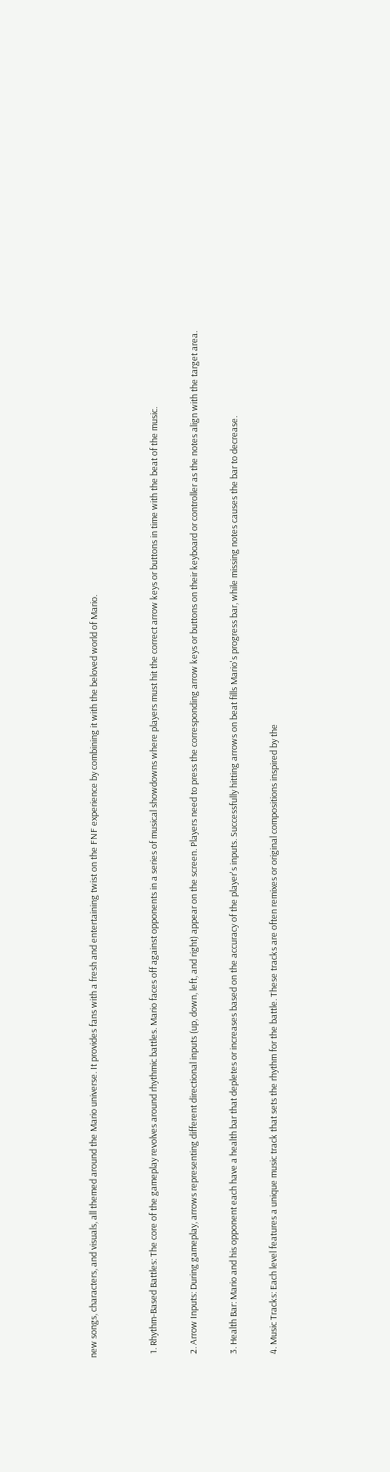new songs, characters, and visuals, all themed around the Mario universe. It provides fans with a fresh and entertaining twist on the FNF experience by combining it with the beloved world of Mario.


  1. Rhythm-Based Battles: The core of the gameplay revolves around rhythmic battles. Mario faces off against opponents in a series of musical showdowns where players must hit the correct arrow keys or buttons in time with the beat of the music.

  2. Arrow Inputs: During gameplay, arrows representing different directional inputs (up, down, left, and right) appear on the screen. Players need to press the corresponding arrow keys or buttons on their keyboard or controller as the notes align with the target area.

  3. Health Bar: Mario and his opponent each have a health bar that depletes or increases based on the accuracy of the player's inputs. Successfully hitting arrows on beat fills Mario's progress bar, while missing notes causes the bar to decrease.

  4. Music Tracks: Each level features a unique music track that sets the rhythm for the battle. These tracks are often remixes or original compositions inspired by the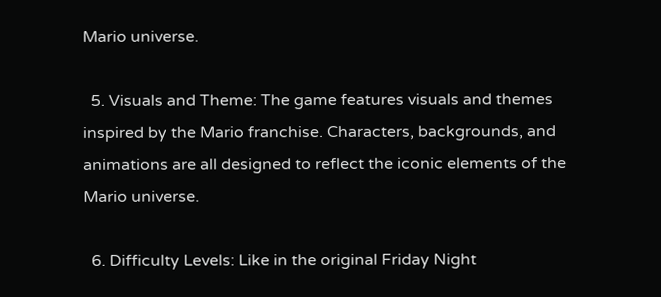Mario universe.

  5. Visuals and Theme: The game features visuals and themes inspired by the Mario franchise. Characters, backgrounds, and animations are all designed to reflect the iconic elements of the Mario universe.

  6. Difficulty Levels: Like in the original Friday Night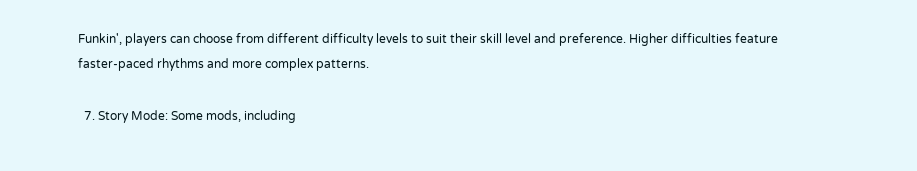Funkin', players can choose from different difficulty levels to suit their skill level and preference. Higher difficulties feature faster-paced rhythms and more complex patterns.

  7. Story Mode: Some mods, including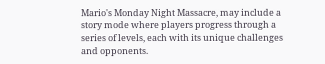Mario's Monday Night Massacre, may include a story mode where players progress through a series of levels, each with its unique challenges and opponents.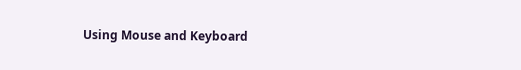Using Mouse and Keyboard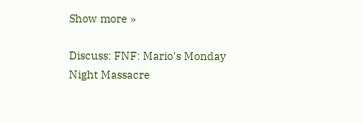Show more »

Discuss: FNF: Mario's Monday Night Massacre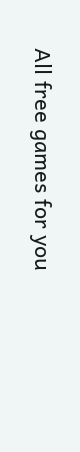All free games for you